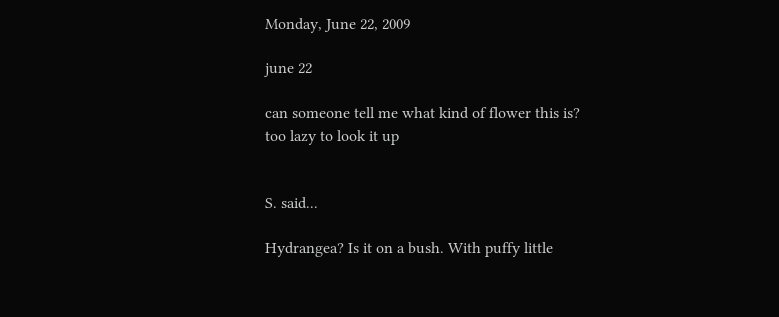Monday, June 22, 2009

june 22

can someone tell me what kind of flower this is?
too lazy to look it up


S. said...

Hydrangea? Is it on a bush. With puffy little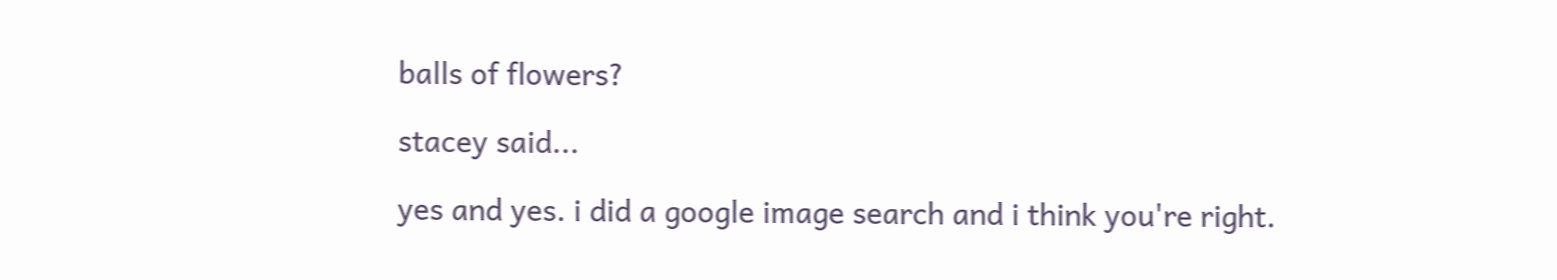balls of flowers?

stacey said...

yes and yes. i did a google image search and i think you're right.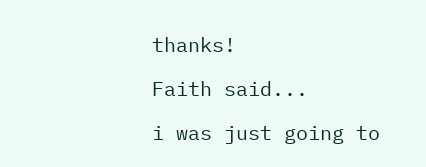thanks!

Faith said...

i was just going to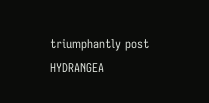triumphantly post HYDRANGEA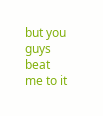but you guys beat me to it